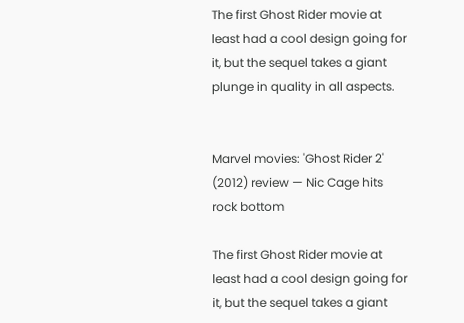The first Ghost Rider movie at least had a cool design going for it, but the sequel takes a giant plunge in quality in all aspects.


Marvel movies: 'Ghost Rider 2' (2012) review — Nic Cage hits rock bottom

The first Ghost Rider movie at least had a cool design going for it, but the sequel takes a giant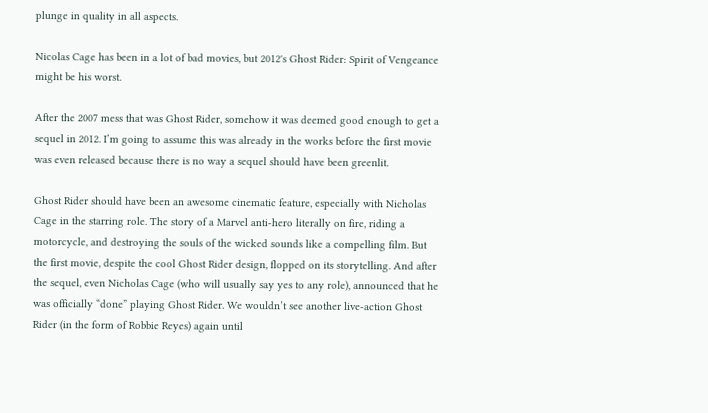plunge in quality in all aspects.

Nicolas Cage has been in a lot of bad movies, but 2012's Ghost Rider: Spirit of Vengeance might be his worst.

After the 2007 mess that was Ghost Rider, somehow it was deemed good enough to get a sequel in 2012. I’m going to assume this was already in the works before the first movie was even released because there is no way a sequel should have been greenlit.

Ghost Rider should have been an awesome cinematic feature, especially with Nicholas Cage in the starring role. The story of a Marvel anti-hero literally on fire, riding a motorcycle, and destroying the souls of the wicked sounds like a compelling film. But the first movie, despite the cool Ghost Rider design, flopped on its storytelling. And after the sequel, even Nicholas Cage (who will usually say yes to any role), announced that he was officially “done” playing Ghost Rider. We wouldn’t see another live-action Ghost Rider (in the form of Robbie Reyes) again until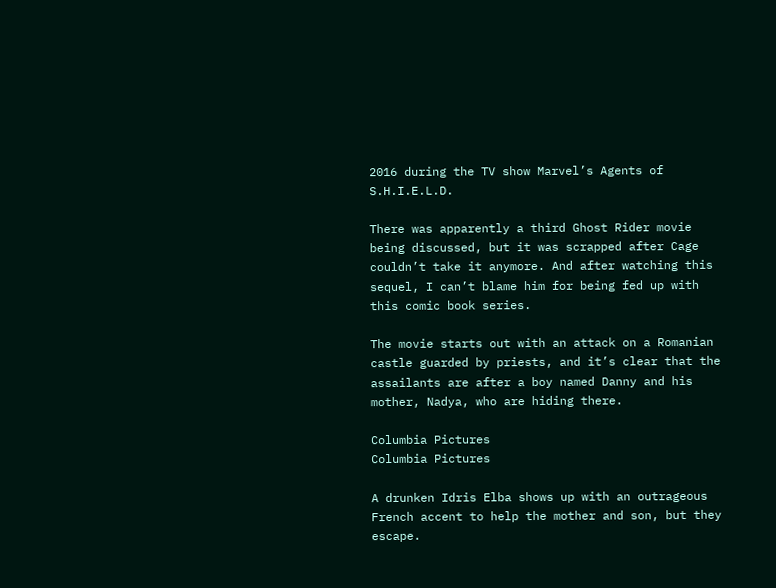2016 during the TV show Marvel’s Agents of S.H.I.E.L.D.

There was apparently a third Ghost Rider movie being discussed, but it was scrapped after Cage couldn’t take it anymore. And after watching this sequel, I can’t blame him for being fed up with this comic book series.

The movie starts out with an attack on a Romanian castle guarded by priests, and it’s clear that the assailants are after a boy named Danny and his mother, Nadya, who are hiding there.

Columbia Pictures
Columbia Pictures

A drunken Idris Elba shows up with an outrageous French accent to help the mother and son, but they escape.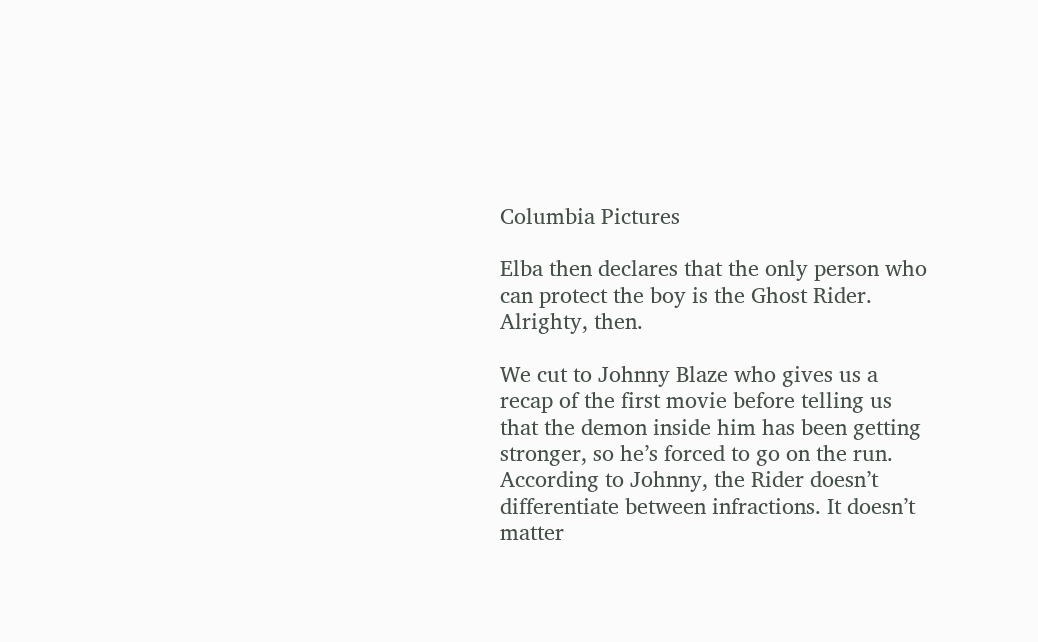Columbia Pictures

Elba then declares that the only person who can protect the boy is the Ghost Rider. Alrighty, then.

We cut to Johnny Blaze who gives us a recap of the first movie before telling us that the demon inside him has been getting stronger, so he’s forced to go on the run. According to Johnny, the Rider doesn’t differentiate between infractions. It doesn’t matter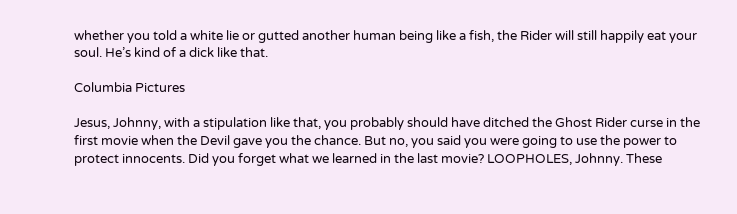whether you told a white lie or gutted another human being like a fish, the Rider will still happily eat your soul. He’s kind of a dick like that.

Columbia Pictures

Jesus, Johnny, with a stipulation like that, you probably should have ditched the Ghost Rider curse in the first movie when the Devil gave you the chance. But no, you said you were going to use the power to protect innocents. Did you forget what we learned in the last movie? LOOPHOLES, Johnny. These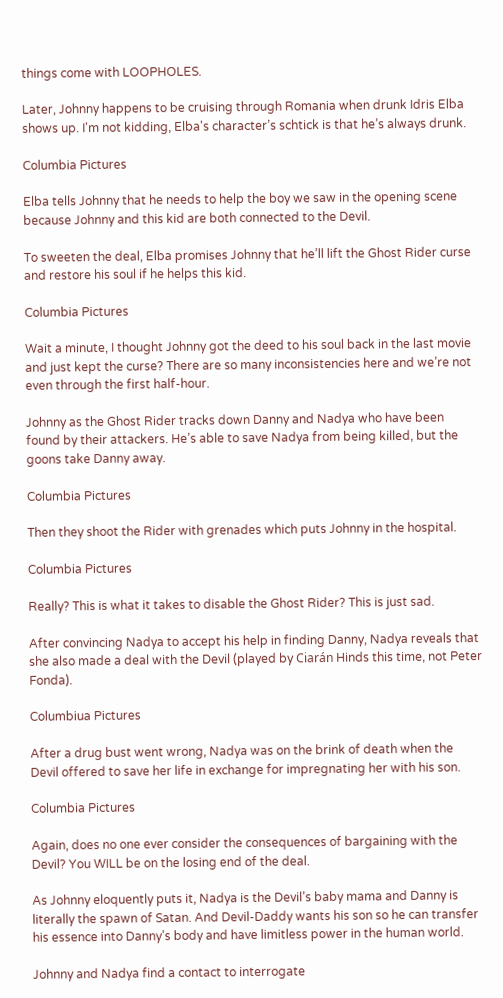things come with LOOPHOLES.

Later, Johnny happens to be cruising through Romania when drunk Idris Elba shows up. I'm not kidding, Elba's character’s schtick is that he’s always drunk.

Columbia Pictures

Elba tells Johnny that he needs to help the boy we saw in the opening scene because Johnny and this kid are both connected to the Devil.

To sweeten the deal, Elba promises Johnny that he’ll lift the Ghost Rider curse and restore his soul if he helps this kid.

Columbia Pictures

Wait a minute, I thought Johnny got the deed to his soul back in the last movie and just kept the curse? There are so many inconsistencies here and we’re not even through the first half-hour.

Johnny as the Ghost Rider tracks down Danny and Nadya who have been found by their attackers. He’s able to save Nadya from being killed, but the goons take Danny away.

Columbia Pictures

Then they shoot the Rider with grenades which puts Johnny in the hospital.

Columbia Pictures

Really? This is what it takes to disable the Ghost Rider? This is just sad.

After convincing Nadya to accept his help in finding Danny, Nadya reveals that she also made a deal with the Devil (played by Ciarán Hinds this time, not Peter Fonda).

Columbiua Pictures

After a drug bust went wrong, Nadya was on the brink of death when the Devil offered to save her life in exchange for impregnating her with his son.

Columbia Pictures

Again, does no one ever consider the consequences of bargaining with the Devil? You WILL be on the losing end of the deal.

As Johnny eloquently puts it, Nadya is the Devil’s baby mama and Danny is literally the spawn of Satan. And Devil-Daddy wants his son so he can transfer his essence into Danny’s body and have limitless power in the human world.

Johnny and Nadya find a contact to interrogate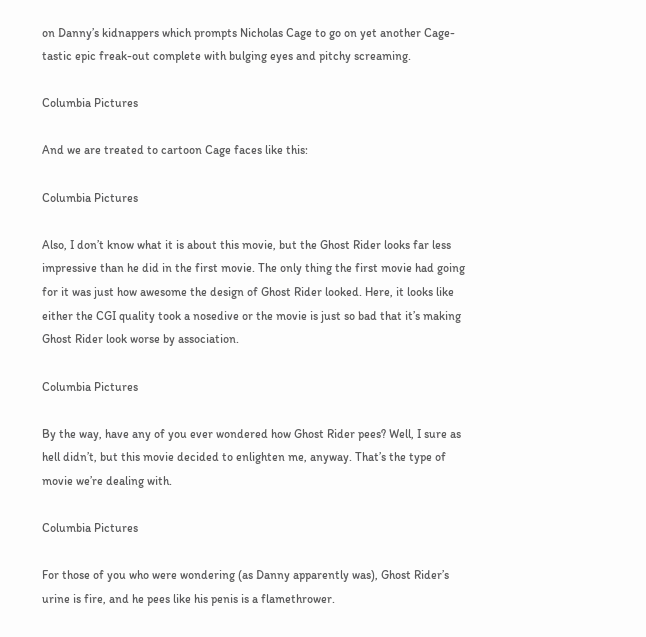on Danny’s kidnappers which prompts Nicholas Cage to go on yet another Cage-tastic epic freak-out complete with bulging eyes and pitchy screaming.

Columbia Pictures

And we are treated to cartoon Cage faces like this:

Columbia Pictures

Also, I don’t know what it is about this movie, but the Ghost Rider looks far less impressive than he did in the first movie. The only thing the first movie had going for it was just how awesome the design of Ghost Rider looked. Here, it looks like either the CGI quality took a nosedive or the movie is just so bad that it’s making Ghost Rider look worse by association.

Columbia Pictures

By the way, have any of you ever wondered how Ghost Rider pees? Well, I sure as hell didn’t, but this movie decided to enlighten me, anyway. That’s the type of movie we’re dealing with.

Columbia Pictures

For those of you who were wondering (as Danny apparently was), Ghost Rider’s urine is fire, and he pees like his penis is a flamethrower.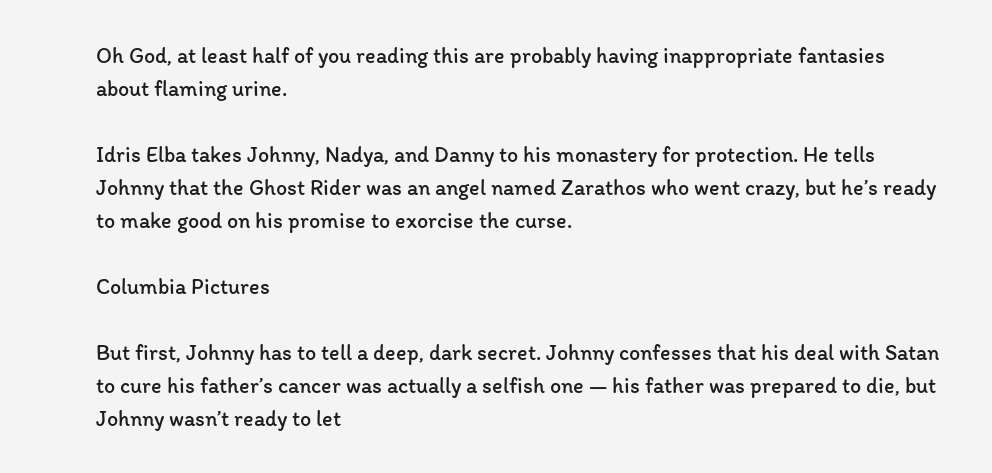Oh God, at least half of you reading this are probably having inappropriate fantasies about flaming urine.

Idris Elba takes Johnny, Nadya, and Danny to his monastery for protection. He tells Johnny that the Ghost Rider was an angel named Zarathos who went crazy, but he’s ready to make good on his promise to exorcise the curse.

Columbia Pictures

But first, Johnny has to tell a deep, dark secret. Johnny confesses that his deal with Satan to cure his father’s cancer was actually a selfish one — his father was prepared to die, but Johnny wasn’t ready to let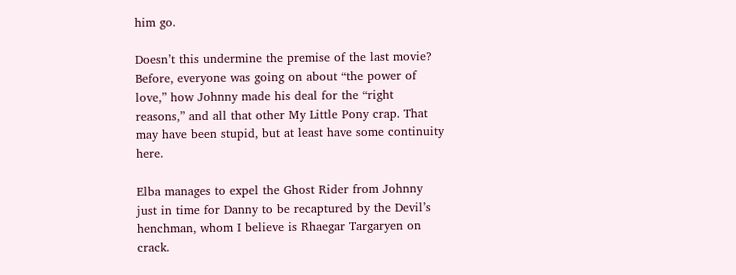him go.

Doesn’t this undermine the premise of the last movie? Before, everyone was going on about “the power of love,” how Johnny made his deal for the “right reasons,” and all that other My Little Pony crap. That may have been stupid, but at least have some continuity here.

Elba manages to expel the Ghost Rider from Johnny just in time for Danny to be recaptured by the Devil’s henchman, whom I believe is Rhaegar Targaryen on crack.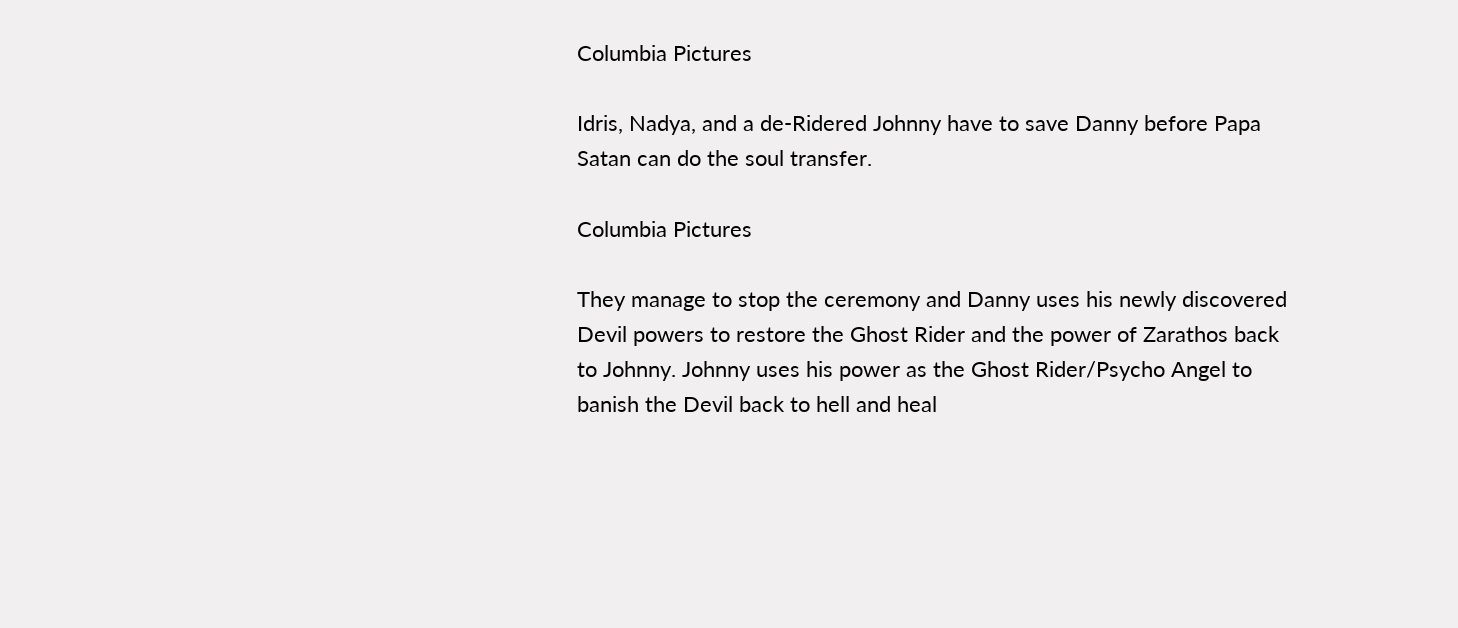Columbia Pictures

Idris, Nadya, and a de-Ridered Johnny have to save Danny before Papa Satan can do the soul transfer.

Columbia Pictures

They manage to stop the ceremony and Danny uses his newly discovered Devil powers to restore the Ghost Rider and the power of Zarathos back to Johnny. Johnny uses his power as the Ghost Rider/Psycho Angel to banish the Devil back to hell and heal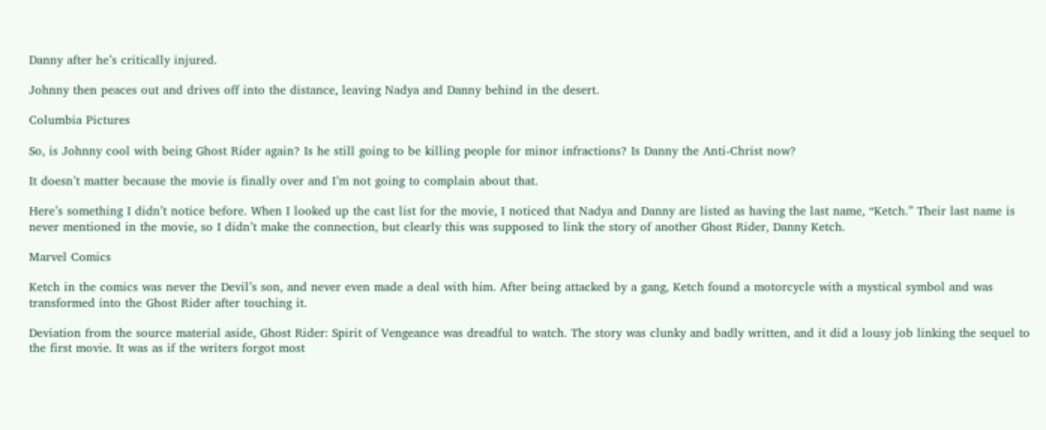Danny after he’s critically injured.

Johnny then peaces out and drives off into the distance, leaving Nadya and Danny behind in the desert.

Columbia Pictures

So, is Johnny cool with being Ghost Rider again? Is he still going to be killing people for minor infractions? Is Danny the Anti-Christ now?

It doesn’t matter because the movie is finally over and I’m not going to complain about that.

Here’s something I didn’t notice before. When I looked up the cast list for the movie, I noticed that Nadya and Danny are listed as having the last name, “Ketch.” Their last name is never mentioned in the movie, so I didn’t make the connection, but clearly this was supposed to link the story of another Ghost Rider, Danny Ketch.

Marvel Comics

Ketch in the comics was never the Devil’s son, and never even made a deal with him. After being attacked by a gang, Ketch found a motorcycle with a mystical symbol and was transformed into the Ghost Rider after touching it.

Deviation from the source material aside, Ghost Rider: Spirit of Vengeance was dreadful to watch. The story was clunky and badly written, and it did a lousy job linking the sequel to the first movie. It was as if the writers forgot most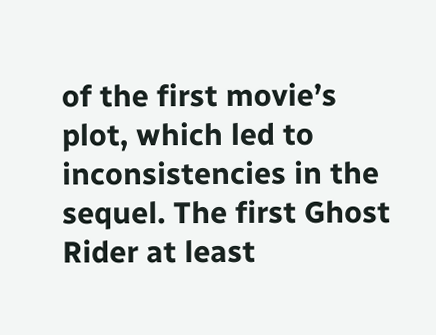of the first movie’s plot, which led to inconsistencies in the sequel. The first Ghost Rider at least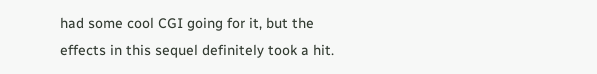had some cool CGI going for it, but the effects in this sequel definitely took a hit.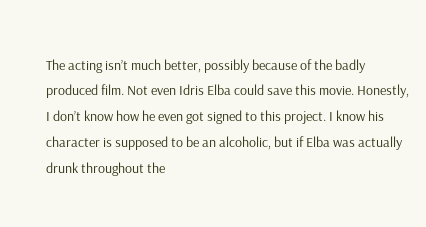The acting isn’t much better, possibly because of the badly produced film. Not even Idris Elba could save this movie. Honestly, I don’t know how he even got signed to this project. I know his character is supposed to be an alcoholic, but if Elba was actually drunk throughout the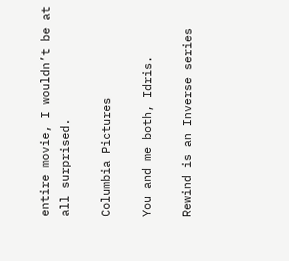entire movie, I wouldn’t be at all surprised.

Columbia Pictures

You and me both, Idris.

Rewind is an Inverse series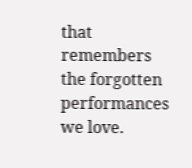that remembers the forgotten performances we love.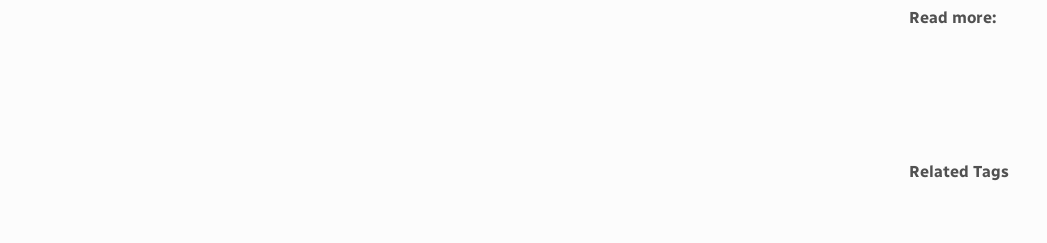Read more:




Related Tags